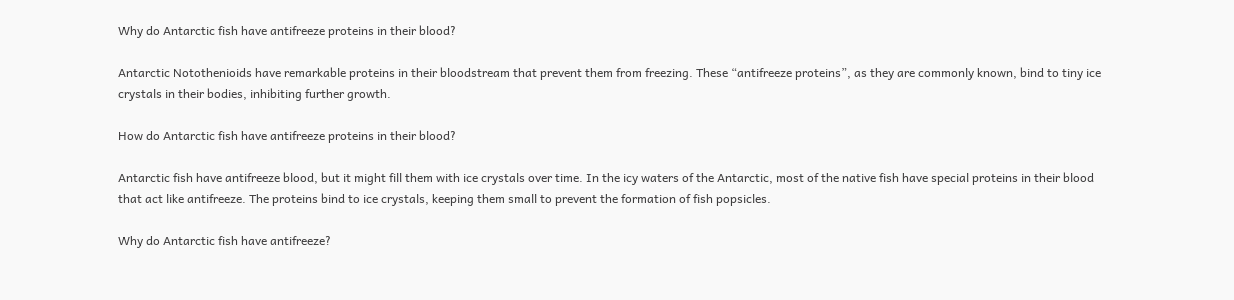Why do Antarctic fish have antifreeze proteins in their blood?

Antarctic Notothenioids have remarkable proteins in their bloodstream that prevent them from freezing. These “antifreeze proteins”, as they are commonly known, bind to tiny ice crystals in their bodies, inhibiting further growth.

How do Antarctic fish have antifreeze proteins in their blood?

Antarctic fish have antifreeze blood, but it might fill them with ice crystals over time. In the icy waters of the Antarctic, most of the native fish have special proteins in their blood that act like antifreeze. The proteins bind to ice crystals, keeping them small to prevent the formation of fish popsicles.

Why do Antarctic fish have antifreeze?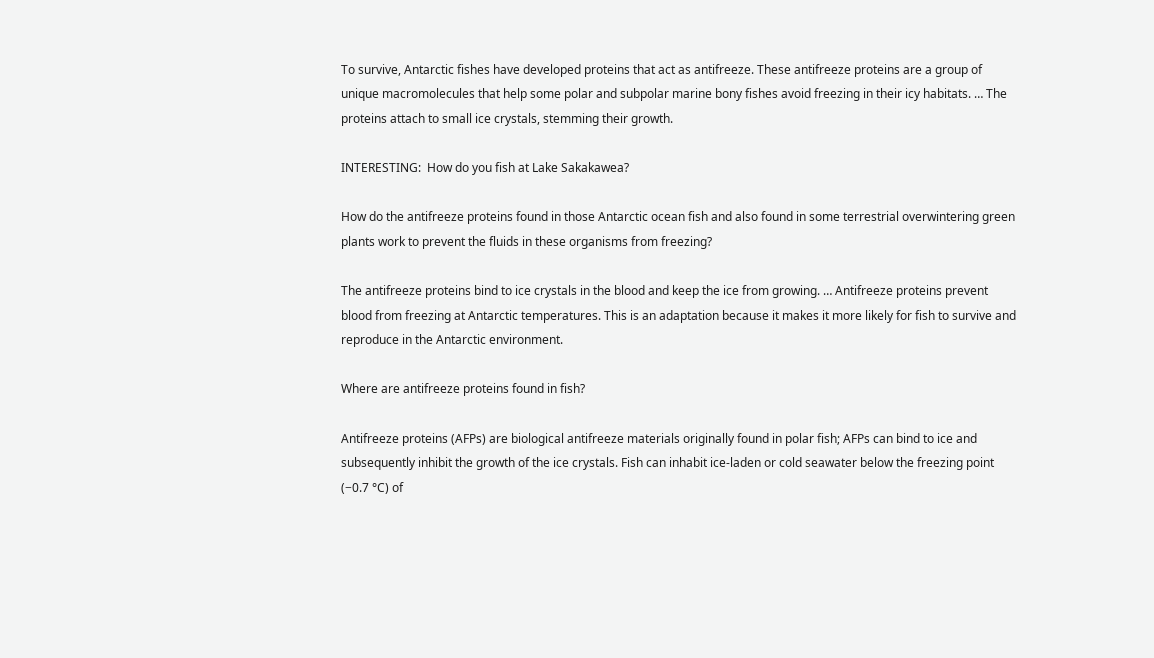To survive, Antarctic fishes have developed proteins that act as antifreeze. These antifreeze proteins are a group of unique macromolecules that help some polar and subpolar marine bony fishes avoid freezing in their icy habitats. … The proteins attach to small ice crystals, stemming their growth.

INTERESTING:  How do you fish at Lake Sakakawea?

How do the antifreeze proteins found in those Antarctic ocean fish and also found in some terrestrial overwintering green plants work to prevent the fluids in these organisms from freezing?

The antifreeze proteins bind to ice crystals in the blood and keep the ice from growing. … Antifreeze proteins prevent blood from freezing at Antarctic temperatures. This is an adaptation because it makes it more likely for fish to survive and reproduce in the Antarctic environment.

Where are antifreeze proteins found in fish?

Antifreeze proteins (AFPs) are biological antifreeze materials originally found in polar fish; AFPs can bind to ice and subsequently inhibit the growth of the ice crystals. Fish can inhabit ice-laden or cold seawater below the freezing point (−0.7 °C) of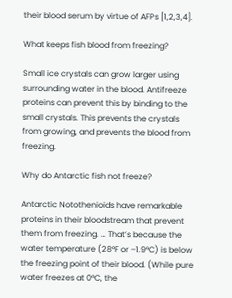their blood serum by virtue of AFPs [1,2,3,4].

What keeps fish blood from freezing?

Small ice crystals can grow larger using surrounding water in the blood. Antifreeze proteins can prevent this by binding to the small crystals. This prevents the crystals from growing, and prevents the blood from freezing.

Why do Antarctic fish not freeze?

Antarctic Notothenioids have remarkable proteins in their bloodstream that prevent them from freezing. … That’s because the water temperature (28°F or –1.9°C) is below the freezing point of their blood. (While pure water freezes at 0°C, the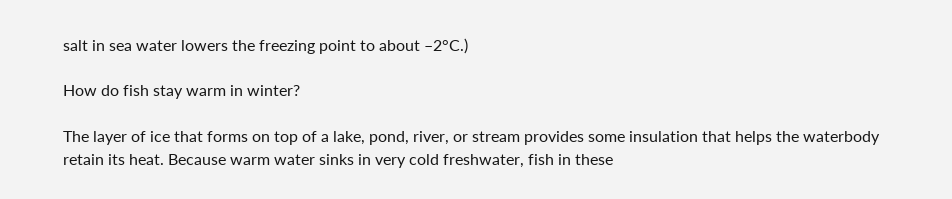salt in sea water lowers the freezing point to about –2°C.)

How do fish stay warm in winter?

The layer of ice that forms on top of a lake, pond, river, or stream provides some insulation that helps the waterbody retain its heat. Because warm water sinks in very cold freshwater, fish in these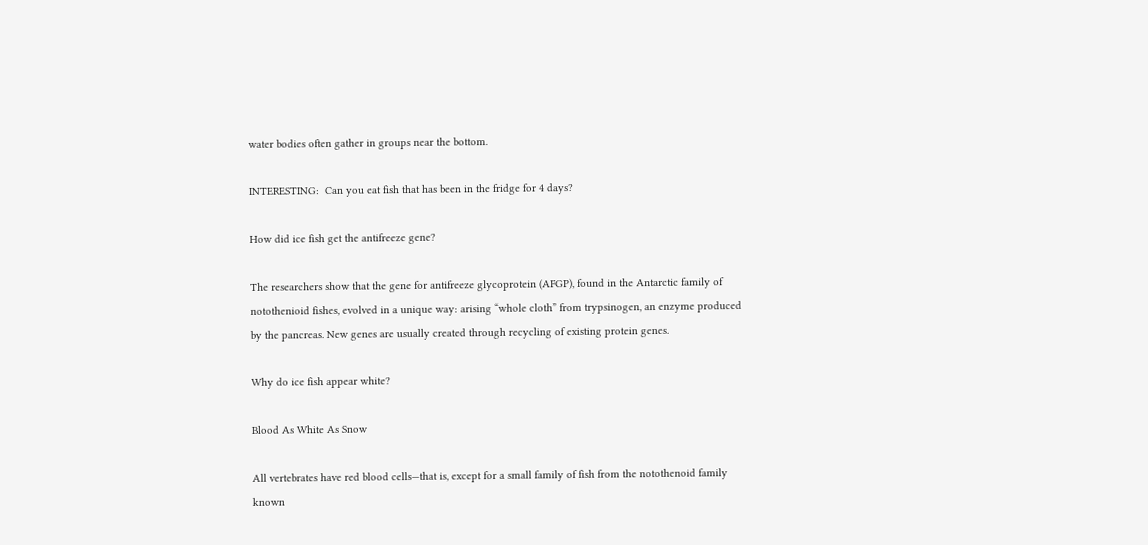water bodies often gather in groups near the bottom.

INTERESTING:  Can you eat fish that has been in the fridge for 4 days?

How did ice fish get the antifreeze gene?

The researchers show that the gene for antifreeze glycoprotein (AFGP), found in the Antarctic family of notothenioid fishes, evolved in a unique way: arising “whole cloth” from trypsinogen, an enzyme produced by the pancreas. New genes are usually created through recycling of existing protein genes.

Why do ice fish appear white?

Blood As White As Snow

All vertebrates have red blood cells—that is, except for a small family of fish from the notothenoid family known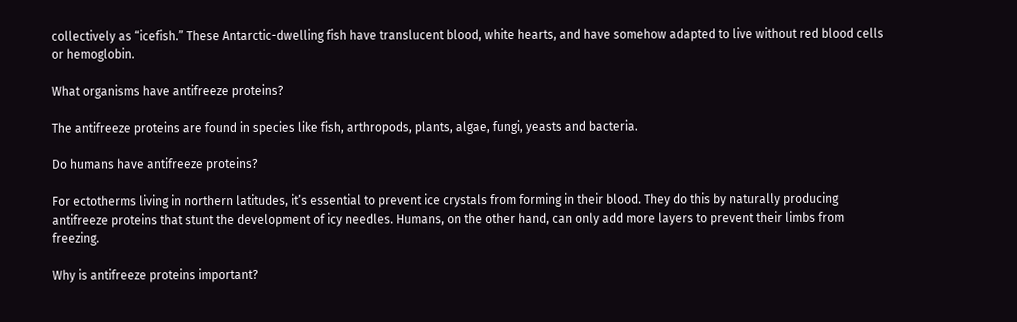collectively as “icefish.” These Antarctic-dwelling fish have translucent blood, white hearts, and have somehow adapted to live without red blood cells or hemoglobin.

What organisms have antifreeze proteins?

The antifreeze proteins are found in species like fish, arthropods, plants, algae, fungi, yeasts and bacteria.

Do humans have antifreeze proteins?

For ectotherms living in northern latitudes, it’s essential to prevent ice crystals from forming in their blood. They do this by naturally producing antifreeze proteins that stunt the development of icy needles. Humans, on the other hand, can only add more layers to prevent their limbs from freezing.

Why is antifreeze proteins important?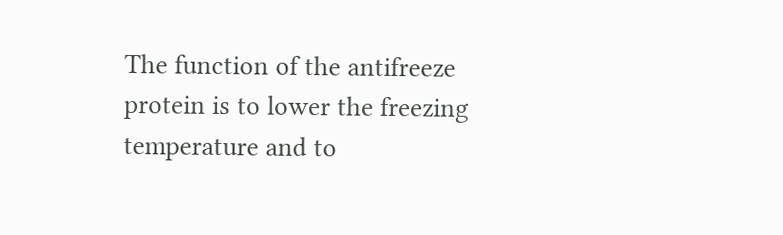The function of the antifreeze protein is to lower the freezing temperature and to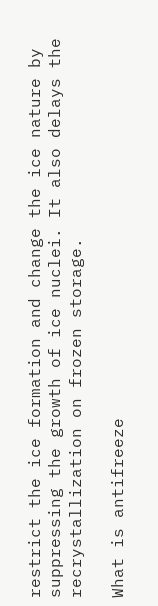restrict the ice formation and change the ice nature by suppressing the growth of ice nuclei. It also delays the recrystallization on frozen storage.

What is antifreeze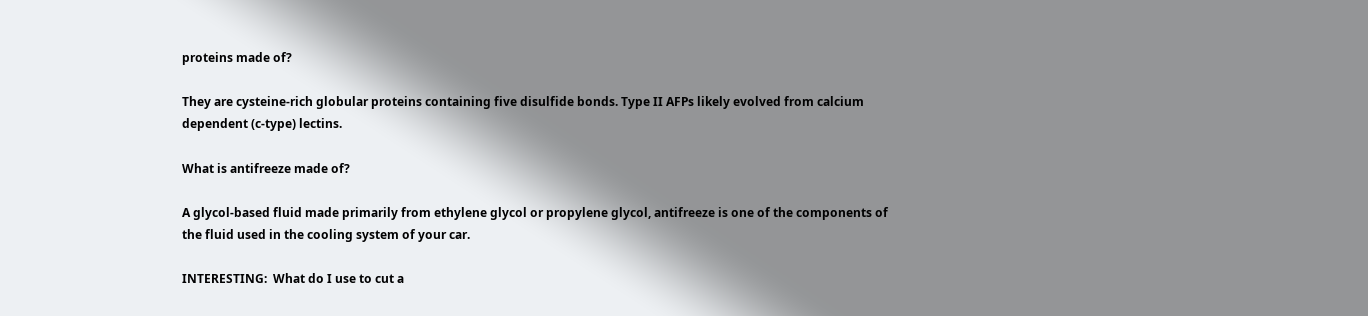proteins made of?

They are cysteine-rich globular proteins containing five disulfide bonds. Type II AFPs likely evolved from calcium dependent (c-type) lectins.

What is antifreeze made of?

A glycol-based fluid made primarily from ethylene glycol or propylene glycol, antifreeze is one of the components of the fluid used in the cooling system of your car.

INTERESTING:  What do I use to cut a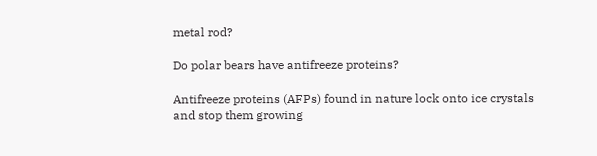metal rod?

Do polar bears have antifreeze proteins?

Antifreeze proteins (AFPs) found in nature lock onto ice crystals and stop them growing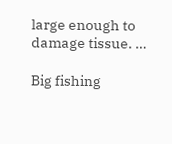large enough to damage tissue. …

Big fishing